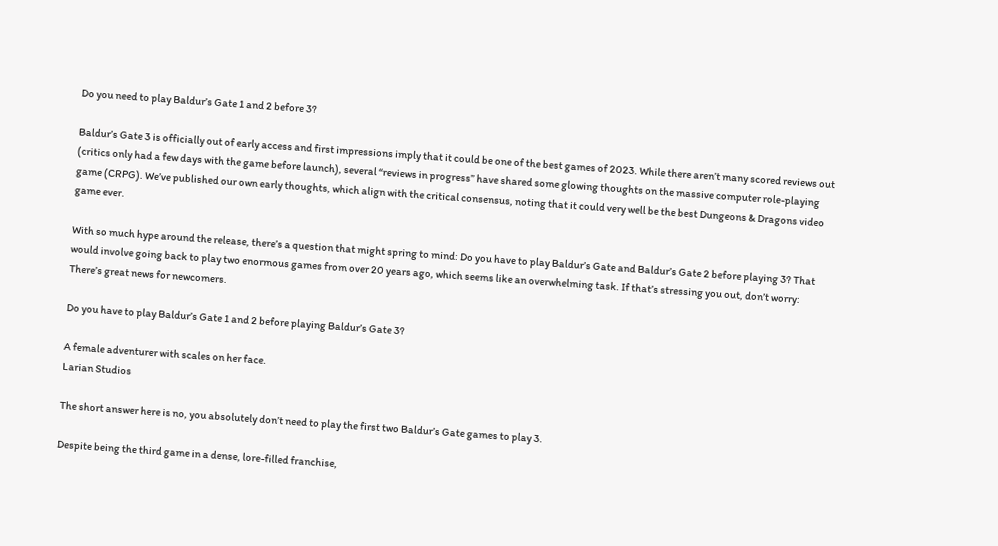Do you need to play Baldur’s Gate 1 and 2 before 3?

Baldur’s Gate 3 is officially out of early access and first impressions imply that it could be one of the best games of 2023. While there aren’t many scored reviews out (critics only had a few days with the game before launch), several “reviews in progress” have shared some glowing thoughts on the massive computer role-playing game (CRPG). We’ve published our own early thoughts, which align with the critical consensus, noting that it could very well be the best Dungeons & Dragons video game ever.

With so much hype around the release, there’s a question that might spring to mind: Do you have to play Baldur’s Gate and Baldur’s Gate 2 before playing 3? That would involve going back to play two enormous games from over 20 years ago, which seems like an overwhelming task. If that’s stressing you out, don’t worry: There’s great news for newcomers.

Do you have to play Baldur’s Gate 1 and 2 before playing Baldur’s Gate 3?

A female adventurer with scales on her face.
Larian Studios

The short answer here is no, you absolutely don’t need to play the first two Baldur’s Gate games to play 3.

Despite being the third game in a dense, lore-filled franchise,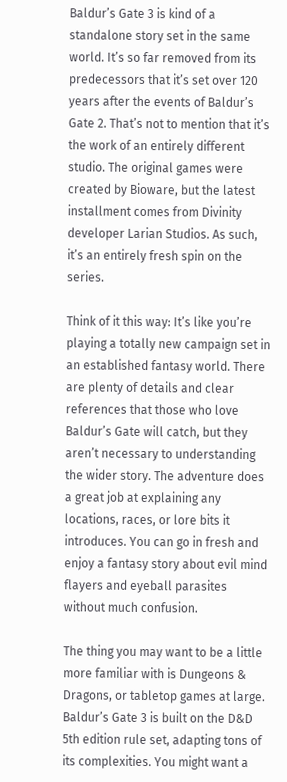Baldur’s Gate 3 is kind of a standalone story set in the same world. It’s so far removed from its predecessors that it’s set over 120 years after the events of Baldur’s Gate 2. That’s not to mention that it’s the work of an entirely different studio. The original games were created by Bioware, but the latest installment comes from Divinity developer Larian Studios. As such, it’s an entirely fresh spin on the series.

Think of it this way: It’s like you’re playing a totally new campaign set in an established fantasy world. There are plenty of details and clear references that those who love Baldur’s Gate will catch, but they aren’t necessary to understanding the wider story. The adventure does a great job at explaining any locations, races, or lore bits it introduces. You can go in fresh and enjoy a fantasy story about evil mind flayers and eyeball parasites without much confusion.

The thing you may want to be a little more familiar with is Dungeons & Dragons, or tabletop games at large. Baldur’s Gate 3 is built on the D&D 5th edition rule set, adapting tons of its complexities. You might want a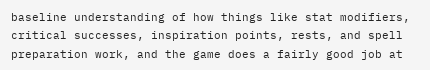baseline understanding of how things like stat modifiers, critical successes, inspiration points, rests, and spell preparation work, and the game does a fairly good job at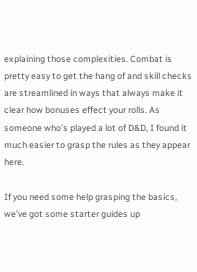explaining those complexities. Combat is pretty easy to get the hang of and skill checks are streamlined in ways that always make it clear how bonuses effect your rolls. As someone who’s played a lot of D&D, I found it much easier to grasp the rules as they appear here.

If you need some help grasping the basics, we’ve got some starter guides up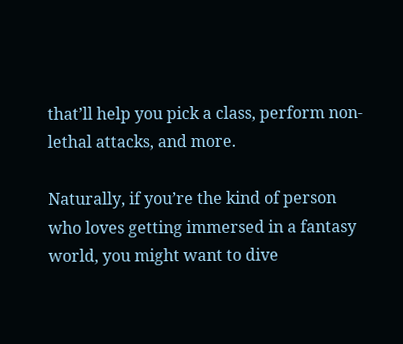that’ll help you pick a class, perform non-lethal attacks, and more.

Naturally, if you’re the kind of person who loves getting immersed in a fantasy world, you might want to dive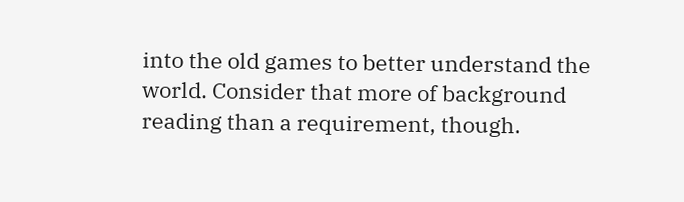into the old games to better understand the world. Consider that more of background reading than a requirement, though.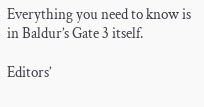Everything you need to know is in Baldur’s Gate 3 itself.

Editors’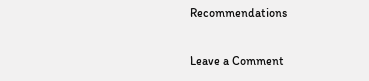Recommendations

Leave a Comment